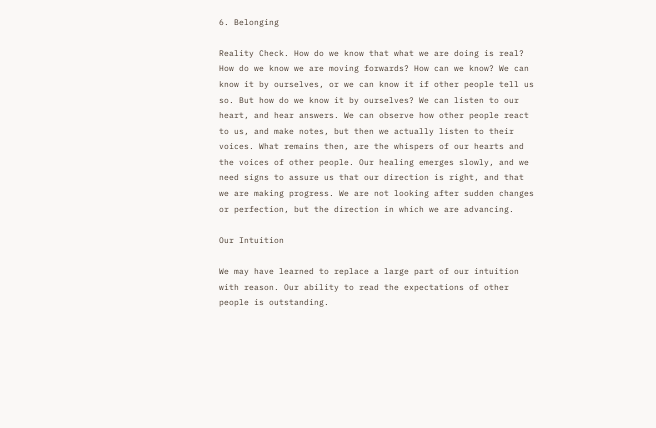6. Belonging

Reality Check. How do we know that what we are doing is real? How do we know we are moving forwards? How can we know? We can know it by ourselves, or we can know it if other people tell us so. But how do we know it by ourselves? We can listen to our heart, and hear answers. We can observe how other people react to us, and make notes, but then we actually listen to their voices. What remains then, are the whispers of our hearts and the voices of other people. Our healing emerges slowly, and we need signs to assure us that our direction is right, and that we are making progress. We are not looking after sudden changes or perfection, but the direction in which we are advancing.

Our Intuition

We may have learned to replace a large part of our intuition with reason. Our ability to read the expectations of other people is outstanding.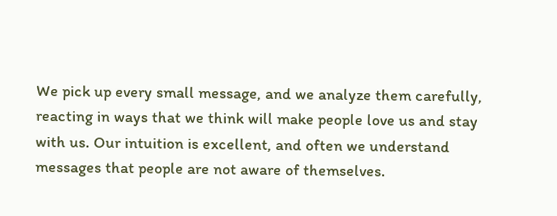We pick up every small message, and we analyze them carefully, reacting in ways that we think will make people love us and stay with us. Our intuition is excellent, and often we understand messages that people are not aware of themselves.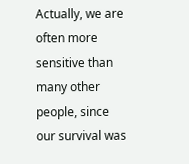Actually, we are often more sensitive than many other people, since our survival was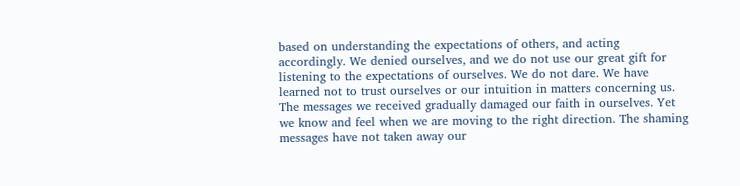based on understanding the expectations of others, and acting accordingly. We denied ourselves, and we do not use our great gift for listening to the expectations of ourselves. We do not dare. We have learned not to trust ourselves or our intuition in matters concerning us. The messages we received gradually damaged our faith in ourselves. Yet we know and feel when we are moving to the right direction. The shaming messages have not taken away our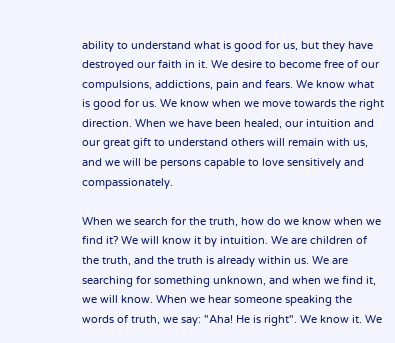ability to understand what is good for us, but they have destroyed our faith in it. We desire to become free of our compulsions, addictions, pain and fears. We know what is good for us. We know when we move towards the right direction. When we have been healed, our intuition and our great gift to understand others will remain with us, and we will be persons capable to love sensitively and compassionately.

When we search for the truth, how do we know when we find it? We will know it by intuition. We are children of the truth, and the truth is already within us. We are searching for something unknown, and when we find it, we will know. When we hear someone speaking the words of truth, we say: "Aha! He is right". We know it. We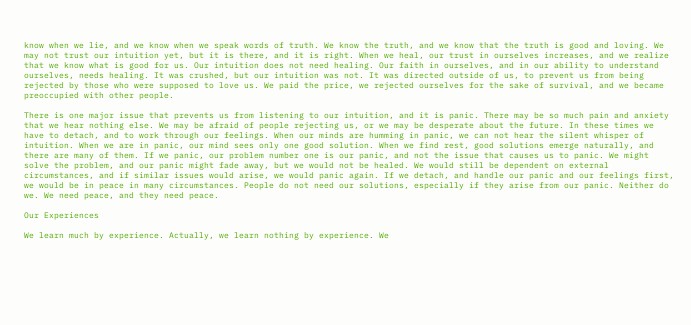know when we lie, and we know when we speak words of truth. We know the truth, and we know that the truth is good and loving. We may not trust our intuition yet, but it is there, and it is right. When we heal, our trust in ourselves increases, and we realize that we know what is good for us. Our intuition does not need healing. Our faith in ourselves, and in our ability to understand ourselves, needs healing. It was crushed, but our intuition was not. It was directed outside of us, to prevent us from being rejected by those who were supposed to love us. We paid the price, we rejected ourselves for the sake of survival, and we became preoccupied with other people.

There is one major issue that prevents us from listening to our intuition, and it is panic. There may be so much pain and anxiety that we hear nothing else. We may be afraid of people rejecting us, or we may be desperate about the future. In these times we have to detach, and to work through our feelings. When our minds are humming in panic, we can not hear the silent whisper of intuition. When we are in panic, our mind sees only one good solution. When we find rest, good solutions emerge naturally, and there are many of them. If we panic, our problem number one is our panic, and not the issue that causes us to panic. We might solve the problem, and our panic might fade away, but we would not be healed. We would still be dependent on external circumstances, and if similar issues would arise, we would panic again. If we detach, and handle our panic and our feelings first, we would be in peace in many circumstances. People do not need our solutions, especially if they arise from our panic. Neither do we. We need peace, and they need peace.

Our Experiences

We learn much by experience. Actually, we learn nothing by experience. We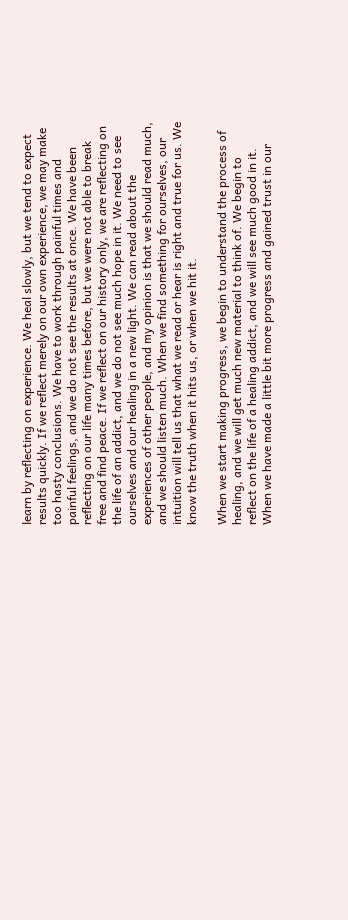learn by reflecting on experience. We heal slowly, but we tend to expect results quickly. If we reflect merely on our own experience, we may make too hasty conclusions. We have to work through painful times and painful feelings, and we do not see the results at once. We have been reflecting on our life many times before, but we were not able to break free and find peace. If we reflect on our history only, we are reflecting on the life of an addict, and we do not see much hope in it. We need to see ourselves and our healing in a new light. We can read about the experiences of other people, and my opinion is that we should read much, and we should listen much. When we find something for ourselves, our intuition will tell us that what we read or hear is right and true for us. We know the truth when it hits us, or when we hit it.

When we start making progress, we begin to understand the process of healing, and we will get much new material to think of. We begin to reflect on the life of a healing addict, and we will see much good in it. When we have made a little bit more progress and gained trust in our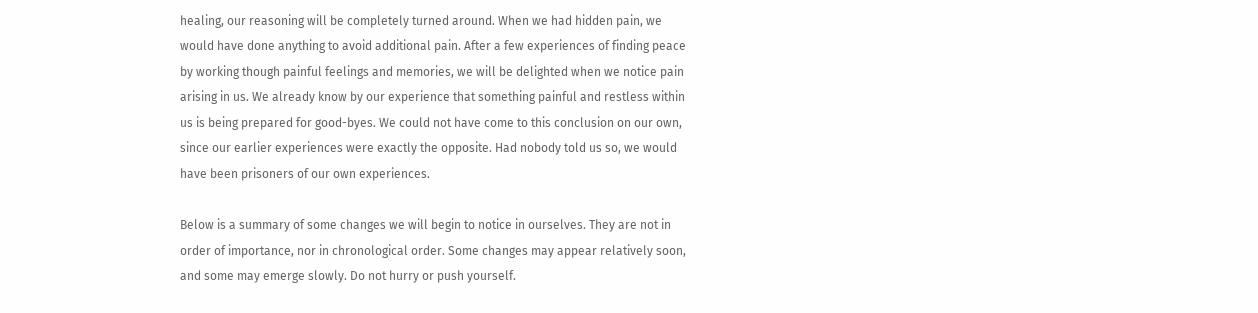healing, our reasoning will be completely turned around. When we had hidden pain, we would have done anything to avoid additional pain. After a few experiences of finding peace by working though painful feelings and memories, we will be delighted when we notice pain arising in us. We already know by our experience that something painful and restless within us is being prepared for good-byes. We could not have come to this conclusion on our own, since our earlier experiences were exactly the opposite. Had nobody told us so, we would have been prisoners of our own experiences.

Below is a summary of some changes we will begin to notice in ourselves. They are not in order of importance, nor in chronological order. Some changes may appear relatively soon, and some may emerge slowly. Do not hurry or push yourself.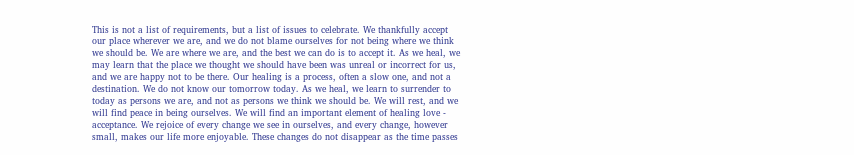This is not a list of requirements, but a list of issues to celebrate. We thankfully accept our place wherever we are, and we do not blame ourselves for not being where we think we should be. We are where we are, and the best we can do is to accept it. As we heal, we may learn that the place we thought we should have been was unreal or incorrect for us, and we are happy not to be there. Our healing is a process, often a slow one, and not a destination. We do not know our tomorrow today. As we heal, we learn to surrender to today as persons we are, and not as persons we think we should be. We will rest, and we will find peace in being ourselves. We will find an important element of healing love - acceptance. We rejoice of every change we see in ourselves, and every change, however small, makes our life more enjoyable. These changes do not disappear as the time passes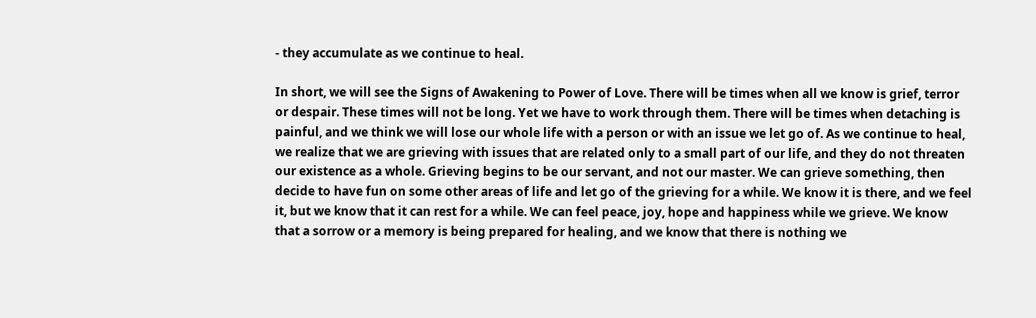- they accumulate as we continue to heal.

In short, we will see the Signs of Awakening to Power of Love. There will be times when all we know is grief, terror or despair. These times will not be long. Yet we have to work through them. There will be times when detaching is painful, and we think we will lose our whole life with a person or with an issue we let go of. As we continue to heal, we realize that we are grieving with issues that are related only to a small part of our life, and they do not threaten our existence as a whole. Grieving begins to be our servant, and not our master. We can grieve something, then decide to have fun on some other areas of life and let go of the grieving for a while. We know it is there, and we feel it, but we know that it can rest for a while. We can feel peace, joy, hope and happiness while we grieve. We know that a sorrow or a memory is being prepared for healing, and we know that there is nothing we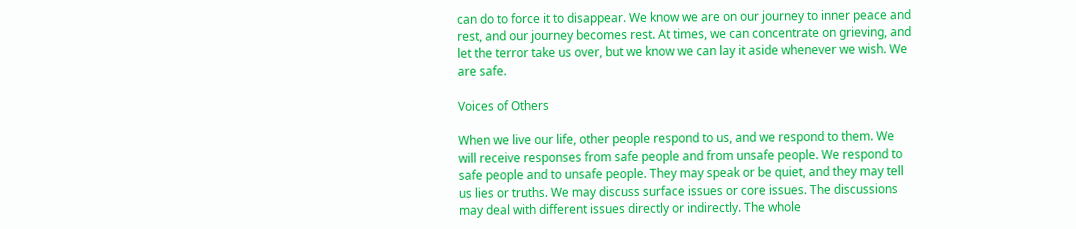can do to force it to disappear. We know we are on our journey to inner peace and rest, and our journey becomes rest. At times, we can concentrate on grieving, and let the terror take us over, but we know we can lay it aside whenever we wish. We are safe.

Voices of Others

When we live our life, other people respond to us, and we respond to them. We will receive responses from safe people and from unsafe people. We respond to safe people and to unsafe people. They may speak or be quiet, and they may tell us lies or truths. We may discuss surface issues or core issues. The discussions may deal with different issues directly or indirectly. The whole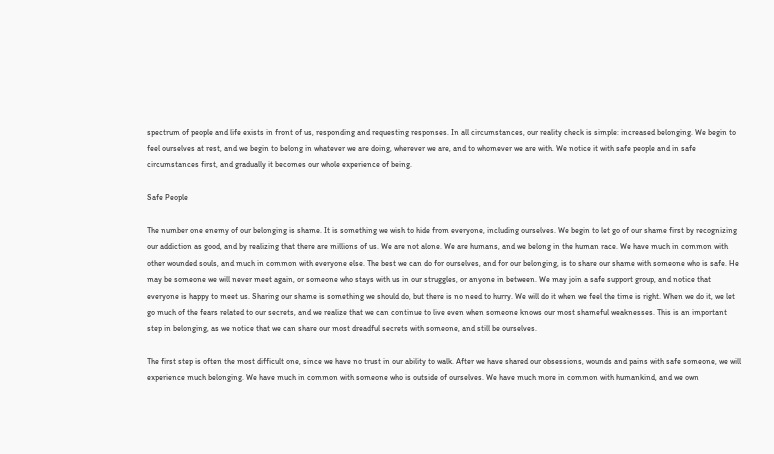spectrum of people and life exists in front of us, responding and requesting responses. In all circumstances, our reality check is simple: increased belonging. We begin to feel ourselves at rest, and we begin to belong in whatever we are doing, wherever we are, and to whomever we are with. We notice it with safe people and in safe circumstances first, and gradually it becomes our whole experience of being.

Safe People

The number one enemy of our belonging is shame. It is something we wish to hide from everyone, including ourselves. We begin to let go of our shame first by recognizing our addiction as good, and by realizing that there are millions of us. We are not alone. We are humans, and we belong in the human race. We have much in common with other wounded souls, and much in common with everyone else. The best we can do for ourselves, and for our belonging, is to share our shame with someone who is safe. He may be someone we will never meet again, or someone who stays with us in our struggles, or anyone in between. We may join a safe support group, and notice that everyone is happy to meet us. Sharing our shame is something we should do, but there is no need to hurry. We will do it when we feel the time is right. When we do it, we let go much of the fears related to our secrets, and we realize that we can continue to live even when someone knows our most shameful weaknesses. This is an important step in belonging, as we notice that we can share our most dreadful secrets with someone, and still be ourselves.

The first step is often the most difficult one, since we have no trust in our ability to walk. After we have shared our obsessions, wounds and pains with safe someone, we will experience much belonging. We have much in common with someone who is outside of ourselves. We have much more in common with humankind, and we own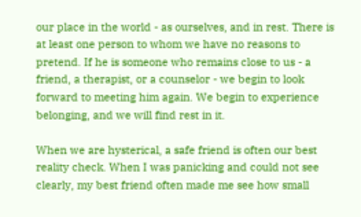our place in the world - as ourselves, and in rest. There is at least one person to whom we have no reasons to pretend. If he is someone who remains close to us - a friend, a therapist, or a counselor - we begin to look forward to meeting him again. We begin to experience belonging, and we will find rest in it.

When we are hysterical, a safe friend is often our best reality check. When I was panicking and could not see clearly, my best friend often made me see how small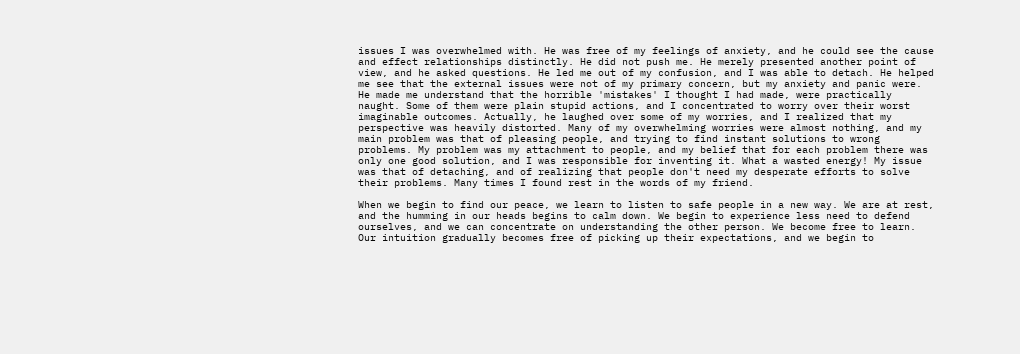issues I was overwhelmed with. He was free of my feelings of anxiety, and he could see the cause and effect relationships distinctly. He did not push me. He merely presented another point of view, and he asked questions. He led me out of my confusion, and I was able to detach. He helped me see that the external issues were not of my primary concern, but my anxiety and panic were. He made me understand that the horrible 'mistakes' I thought I had made, were practically naught. Some of them were plain stupid actions, and I concentrated to worry over their worst imaginable outcomes. Actually, he laughed over some of my worries, and I realized that my perspective was heavily distorted. Many of my overwhelming worries were almost nothing, and my main problem was that of pleasing people, and trying to find instant solutions to wrong problems. My problem was my attachment to people, and my belief that for each problem there was only one good solution, and I was responsible for inventing it. What a wasted energy! My issue was that of detaching, and of realizing that people don't need my desperate efforts to solve their problems. Many times I found rest in the words of my friend.

When we begin to find our peace, we learn to listen to safe people in a new way. We are at rest, and the humming in our heads begins to calm down. We begin to experience less need to defend ourselves, and we can concentrate on understanding the other person. We become free to learn. Our intuition gradually becomes free of picking up their expectations, and we begin to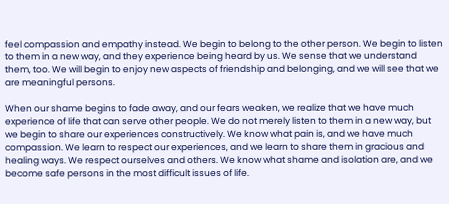feel compassion and empathy instead. We begin to belong to the other person. We begin to listen to them in a new way, and they experience being heard by us. We sense that we understand them, too. We will begin to enjoy new aspects of friendship and belonging, and we will see that we are meaningful persons.

When our shame begins to fade away, and our fears weaken, we realize that we have much experience of life that can serve other people. We do not merely listen to them in a new way, but we begin to share our experiences constructively. We know what pain is, and we have much compassion. We learn to respect our experiences, and we learn to share them in gracious and healing ways. We respect ourselves and others. We know what shame and isolation are, and we become safe persons in the most difficult issues of life.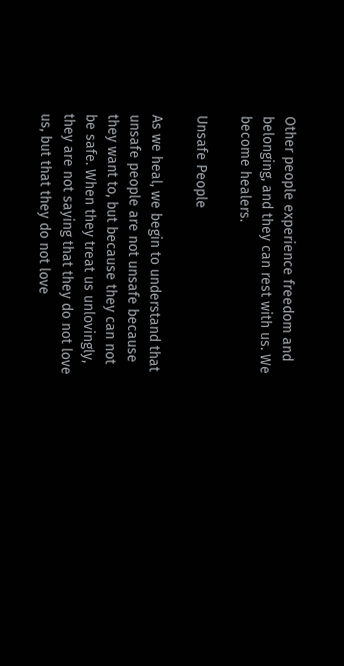Other people experience freedom and belonging, and they can rest with us. We become healers.

Unsafe People

As we heal, we begin to understand that unsafe people are not unsafe because they want to, but because they can not be safe. When they treat us unlovingly, they are not saying that they do not love us, but that they do not love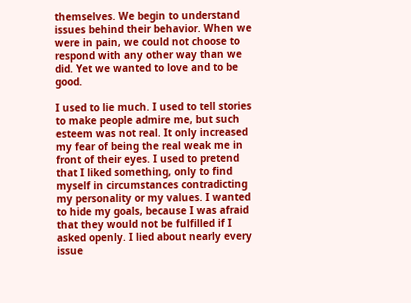themselves. We begin to understand issues behind their behavior. When we were in pain, we could not choose to respond with any other way than we did. Yet we wanted to love and to be good.

I used to lie much. I used to tell stories to make people admire me, but such esteem was not real. It only increased my fear of being the real weak me in front of their eyes. I used to pretend that I liked something, only to find myself in circumstances contradicting my personality or my values. I wanted to hide my goals, because I was afraid that they would not be fulfilled if I asked openly. I lied about nearly every issue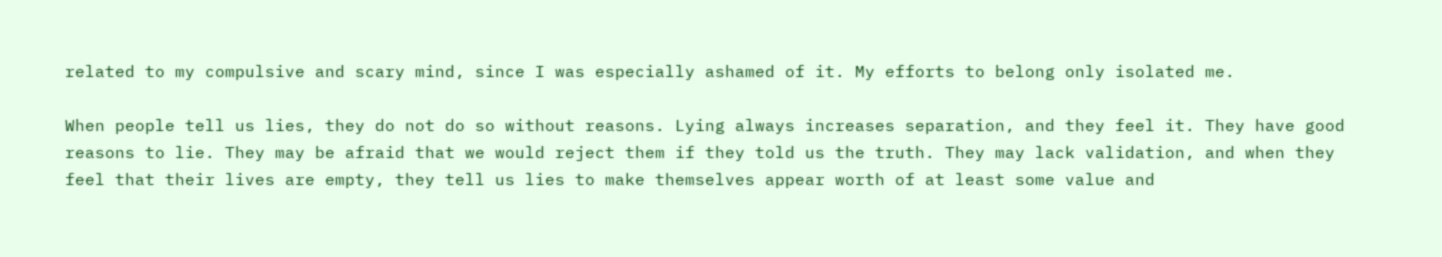related to my compulsive and scary mind, since I was especially ashamed of it. My efforts to belong only isolated me.

When people tell us lies, they do not do so without reasons. Lying always increases separation, and they feel it. They have good reasons to lie. They may be afraid that we would reject them if they told us the truth. They may lack validation, and when they feel that their lives are empty, they tell us lies to make themselves appear worth of at least some value and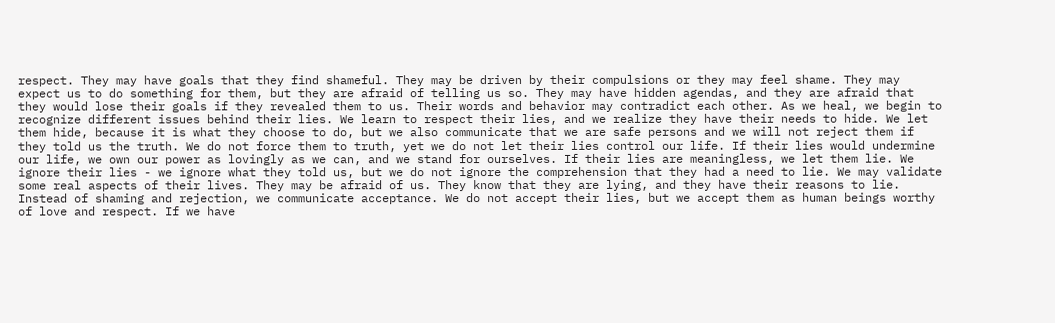respect. They may have goals that they find shameful. They may be driven by their compulsions or they may feel shame. They may expect us to do something for them, but they are afraid of telling us so. They may have hidden agendas, and they are afraid that they would lose their goals if they revealed them to us. Their words and behavior may contradict each other. As we heal, we begin to recognize different issues behind their lies. We learn to respect their lies, and we realize they have their needs to hide. We let them hide, because it is what they choose to do, but we also communicate that we are safe persons and we will not reject them if they told us the truth. We do not force them to truth, yet we do not let their lies control our life. If their lies would undermine our life, we own our power as lovingly as we can, and we stand for ourselves. If their lies are meaningless, we let them lie. We ignore their lies - we ignore what they told us, but we do not ignore the comprehension that they had a need to lie. We may validate some real aspects of their lives. They may be afraid of us. They know that they are lying, and they have their reasons to lie. Instead of shaming and rejection, we communicate acceptance. We do not accept their lies, but we accept them as human beings worthy of love and respect. If we have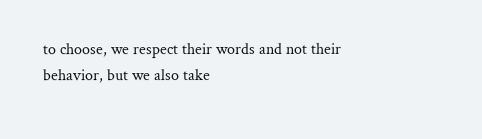to choose, we respect their words and not their behavior, but we also take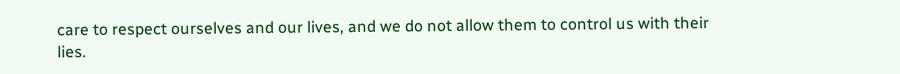care to respect ourselves and our lives, and we do not allow them to control us with their lies.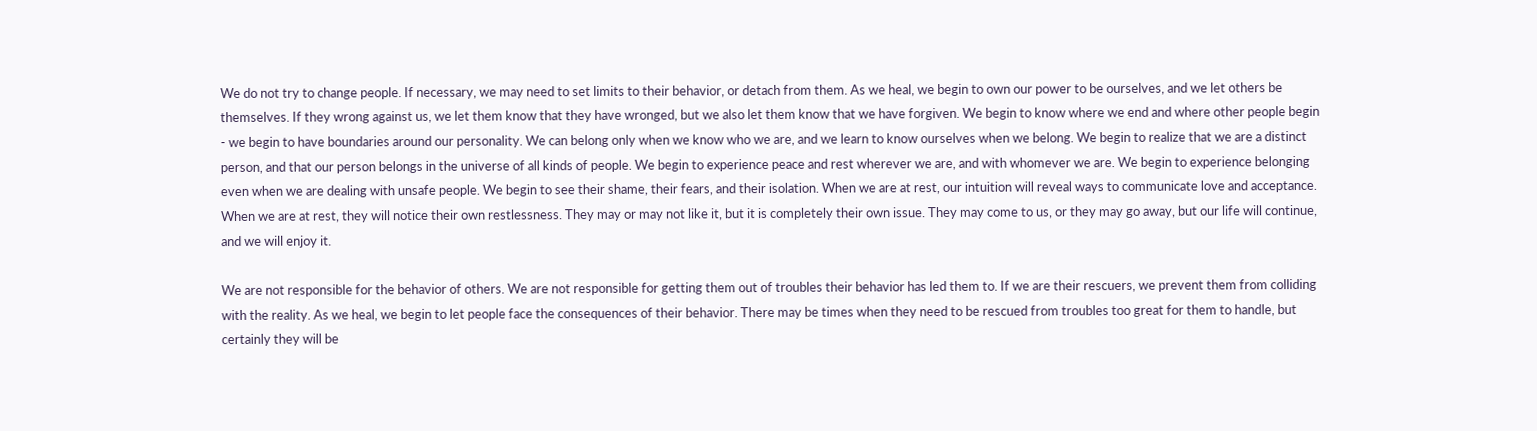We do not try to change people. If necessary, we may need to set limits to their behavior, or detach from them. As we heal, we begin to own our power to be ourselves, and we let others be themselves. If they wrong against us, we let them know that they have wronged, but we also let them know that we have forgiven. We begin to know where we end and where other people begin - we begin to have boundaries around our personality. We can belong only when we know who we are, and we learn to know ourselves when we belong. We begin to realize that we are a distinct person, and that our person belongs in the universe of all kinds of people. We begin to experience peace and rest wherever we are, and with whomever we are. We begin to experience belonging even when we are dealing with unsafe people. We begin to see their shame, their fears, and their isolation. When we are at rest, our intuition will reveal ways to communicate love and acceptance. When we are at rest, they will notice their own restlessness. They may or may not like it, but it is completely their own issue. They may come to us, or they may go away, but our life will continue, and we will enjoy it.

We are not responsible for the behavior of others. We are not responsible for getting them out of troubles their behavior has led them to. If we are their rescuers, we prevent them from colliding with the reality. As we heal, we begin to let people face the consequences of their behavior. There may be times when they need to be rescued from troubles too great for them to handle, but certainly they will be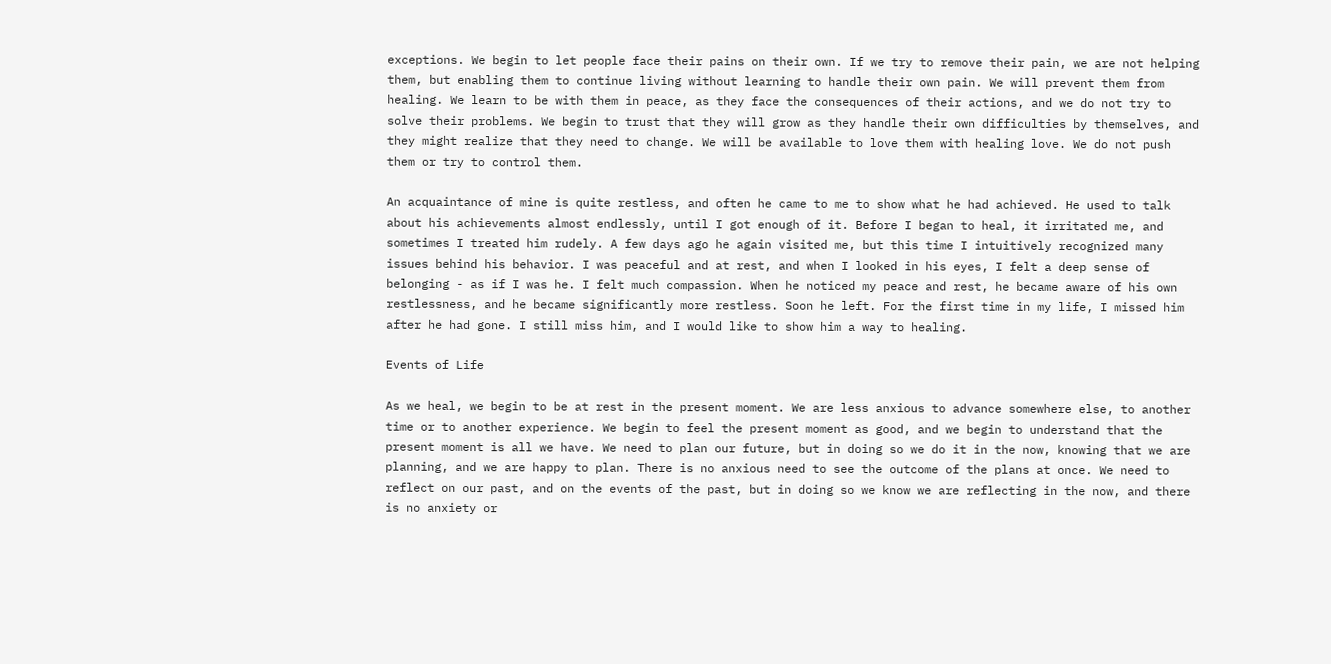exceptions. We begin to let people face their pains on their own. If we try to remove their pain, we are not helping them, but enabling them to continue living without learning to handle their own pain. We will prevent them from healing. We learn to be with them in peace, as they face the consequences of their actions, and we do not try to solve their problems. We begin to trust that they will grow as they handle their own difficulties by themselves, and they might realize that they need to change. We will be available to love them with healing love. We do not push them or try to control them.

An acquaintance of mine is quite restless, and often he came to me to show what he had achieved. He used to talk about his achievements almost endlessly, until I got enough of it. Before I began to heal, it irritated me, and sometimes I treated him rudely. A few days ago he again visited me, but this time I intuitively recognized many issues behind his behavior. I was peaceful and at rest, and when I looked in his eyes, I felt a deep sense of belonging - as if I was he. I felt much compassion. When he noticed my peace and rest, he became aware of his own restlessness, and he became significantly more restless. Soon he left. For the first time in my life, I missed him after he had gone. I still miss him, and I would like to show him a way to healing.

Events of Life

As we heal, we begin to be at rest in the present moment. We are less anxious to advance somewhere else, to another time or to another experience. We begin to feel the present moment as good, and we begin to understand that the present moment is all we have. We need to plan our future, but in doing so we do it in the now, knowing that we are planning, and we are happy to plan. There is no anxious need to see the outcome of the plans at once. We need to reflect on our past, and on the events of the past, but in doing so we know we are reflecting in the now, and there is no anxiety or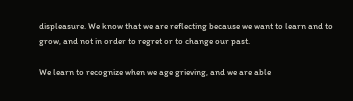displeasure. We know that we are reflecting because we want to learn and to grow, and not in order to regret or to change our past.

We learn to recognize when we age grieving, and we are able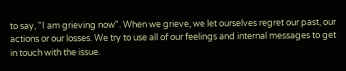to say, "I am grieving now". When we grieve, we let ourselves regret our past, our actions or our losses. We try to use all of our feelings and internal messages to get in touch with the issue.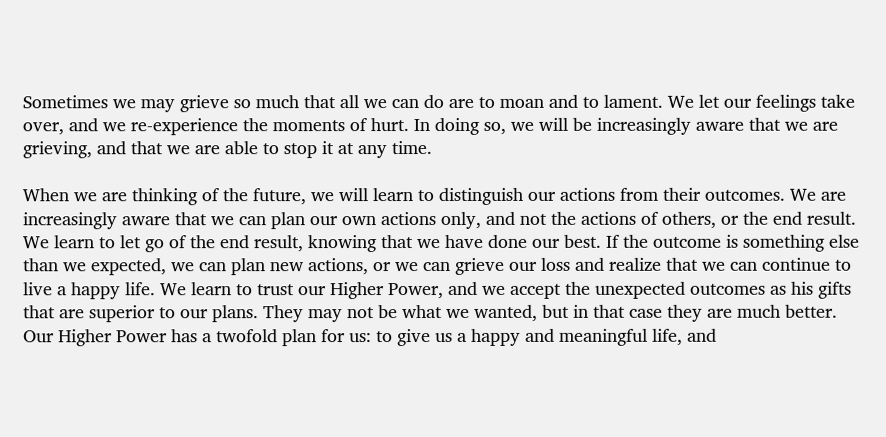Sometimes we may grieve so much that all we can do are to moan and to lament. We let our feelings take over, and we re-experience the moments of hurt. In doing so, we will be increasingly aware that we are grieving, and that we are able to stop it at any time.

When we are thinking of the future, we will learn to distinguish our actions from their outcomes. We are increasingly aware that we can plan our own actions only, and not the actions of others, or the end result. We learn to let go of the end result, knowing that we have done our best. If the outcome is something else than we expected, we can plan new actions, or we can grieve our loss and realize that we can continue to live a happy life. We learn to trust our Higher Power, and we accept the unexpected outcomes as his gifts that are superior to our plans. They may not be what we wanted, but in that case they are much better. Our Higher Power has a twofold plan for us: to give us a happy and meaningful life, and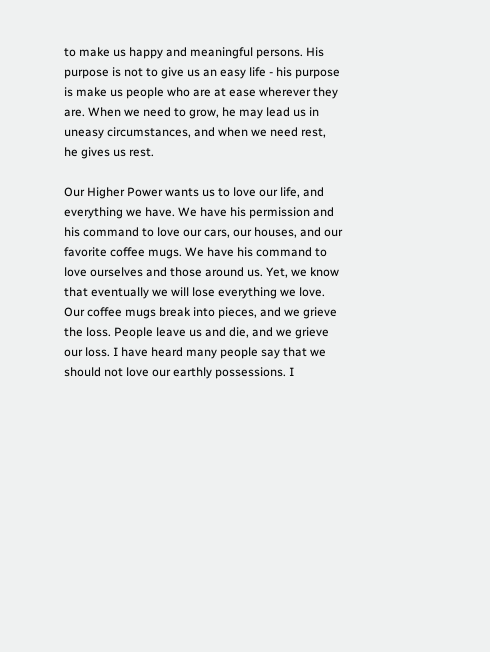to make us happy and meaningful persons. His purpose is not to give us an easy life - his purpose is make us people who are at ease wherever they are. When we need to grow, he may lead us in uneasy circumstances, and when we need rest, he gives us rest.

Our Higher Power wants us to love our life, and everything we have. We have his permission and his command to love our cars, our houses, and our favorite coffee mugs. We have his command to love ourselves and those around us. Yet, we know that eventually we will lose everything we love. Our coffee mugs break into pieces, and we grieve the loss. People leave us and die, and we grieve our loss. I have heard many people say that we should not love our earthly possessions. I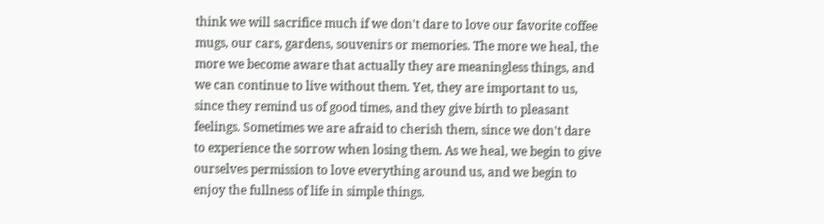think we will sacrifice much if we don't dare to love our favorite coffee mugs, our cars, gardens, souvenirs or memories. The more we heal, the more we become aware that actually they are meaningless things, and we can continue to live without them. Yet, they are important to us, since they remind us of good times, and they give birth to pleasant feelings. Sometimes we are afraid to cherish them, since we don't dare to experience the sorrow when losing them. As we heal, we begin to give ourselves permission to love everything around us, and we begin to enjoy the fullness of life in simple things.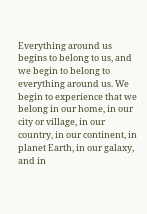Everything around us begins to belong to us, and we begin to belong to everything around us. We begin to experience that we belong in our home, in our city or village, in our country, in our continent, in planet Earth, in our galaxy, and in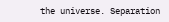the universe. Separation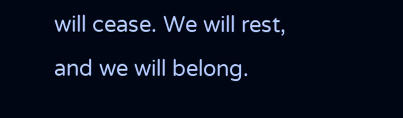will cease. We will rest, and we will belong.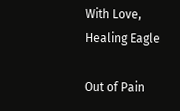With Love,
Healing Eagle

Out of Pain